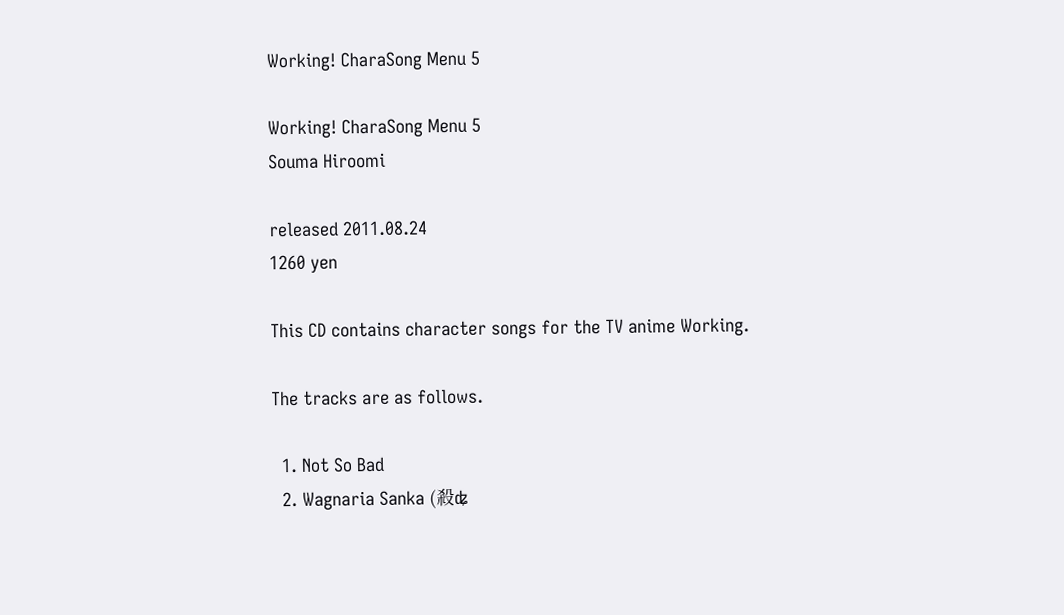Working! CharaSong Menu 5

Working! CharaSong Menu 5
Souma Hiroomi

released 2011.08.24
1260 yen

This CD contains character songs for the TV anime Working.

The tracks are as follows.

  1. Not So Bad
  2. Wagnaria Sanka (殺ʥ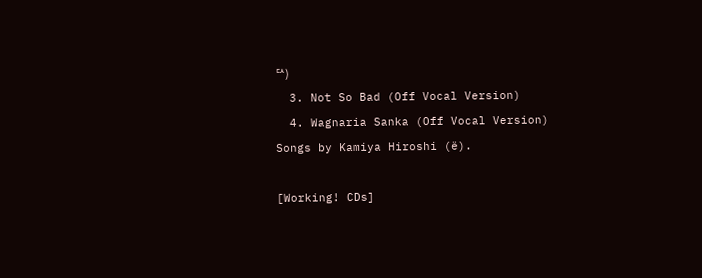ꥢ)
  3. Not So Bad (Off Vocal Version)
  4. Wagnaria Sanka (Off Vocal Version)
Songs by Kamiya Hiroshi (ë).

[Working! CDs]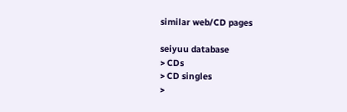similar web/CD pages

seiyuu database
> CDs
> CD singles
>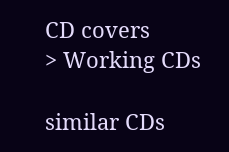CD covers
> Working CDs

similar CDs